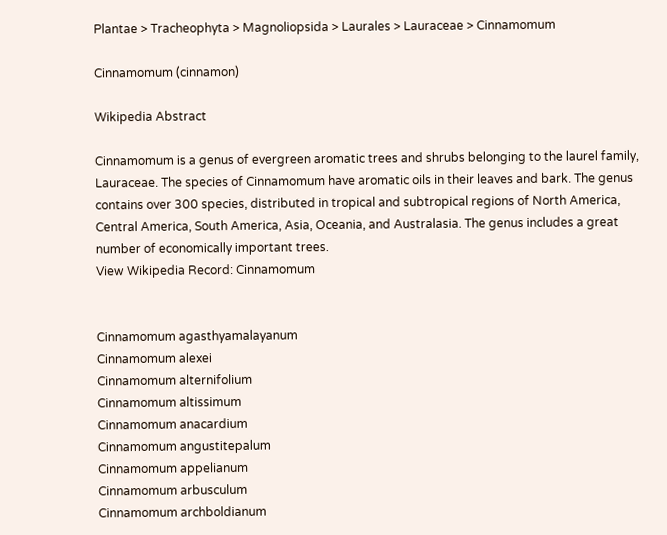Plantae > Tracheophyta > Magnoliopsida > Laurales > Lauraceae > Cinnamomum

Cinnamomum (cinnamon)

Wikipedia Abstract

Cinnamomum is a genus of evergreen aromatic trees and shrubs belonging to the laurel family, Lauraceae. The species of Cinnamomum have aromatic oils in their leaves and bark. The genus contains over 300 species, distributed in tropical and subtropical regions of North America, Central America, South America, Asia, Oceania, and Australasia. The genus includes a great number of economically important trees.
View Wikipedia Record: Cinnamomum


Cinnamomum agasthyamalayanum
Cinnamomum alexei
Cinnamomum alternifolium
Cinnamomum altissimum
Cinnamomum anacardium
Cinnamomum angustitepalum
Cinnamomum appelianum
Cinnamomum arbusculum
Cinnamomum archboldianum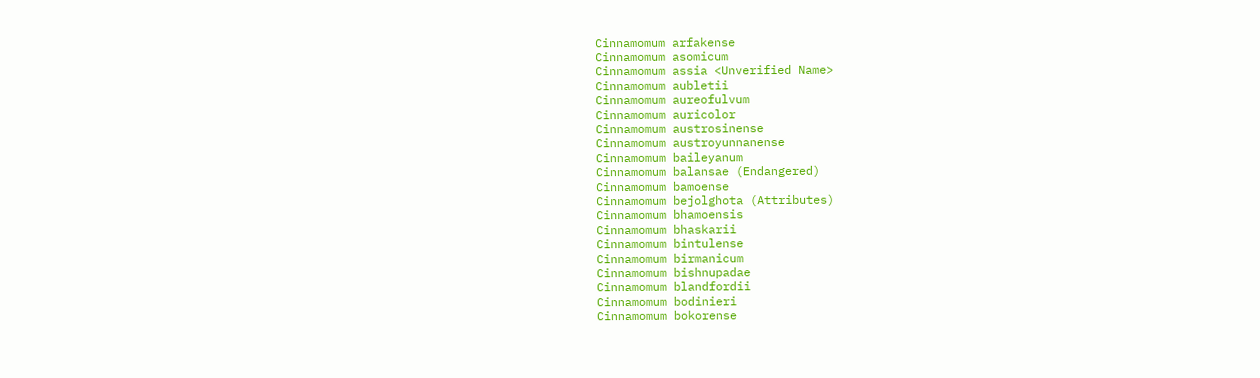Cinnamomum arfakense
Cinnamomum asomicum
Cinnamomum assia <Unverified Name>
Cinnamomum aubletii
Cinnamomum aureofulvum
Cinnamomum auricolor
Cinnamomum austrosinense
Cinnamomum austroyunnanense
Cinnamomum baileyanum
Cinnamomum balansae (Endangered)
Cinnamomum bamoense
Cinnamomum bejolghota (Attributes)
Cinnamomum bhamoensis
Cinnamomum bhaskarii
Cinnamomum bintulense
Cinnamomum birmanicum
Cinnamomum bishnupadae
Cinnamomum blandfordii
Cinnamomum bodinieri
Cinnamomum bokorense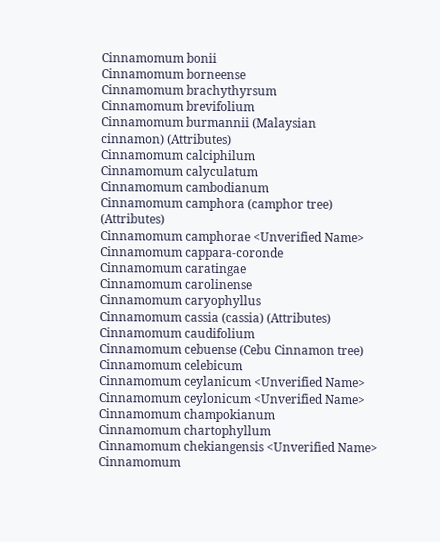Cinnamomum bonii
Cinnamomum borneense
Cinnamomum brachythyrsum
Cinnamomum brevifolium
Cinnamomum burmannii (Malaysian cinnamon) (Attributes)
Cinnamomum calciphilum
Cinnamomum calyculatum
Cinnamomum cambodianum
Cinnamomum camphora (camphor tree) (Attributes)
Cinnamomum camphorae <Unverified Name>
Cinnamomum cappara-coronde
Cinnamomum caratingae
Cinnamomum carolinense
Cinnamomum caryophyllus
Cinnamomum cassia (cassia) (Attributes)
Cinnamomum caudifolium
Cinnamomum cebuense (Cebu Cinnamon tree)
Cinnamomum celebicum
Cinnamomum ceylanicum <Unverified Name>
Cinnamomum ceylonicum <Unverified Name>
Cinnamomum champokianum
Cinnamomum chartophyllum
Cinnamomum chekiangensis <Unverified Name>
Cinnamomum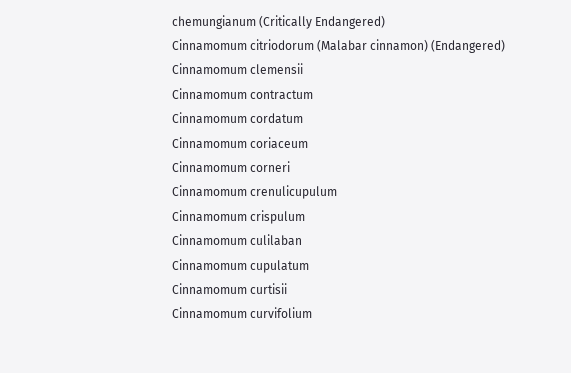chemungianum (Critically Endangered)
Cinnamomum citriodorum (Malabar cinnamon) (Endangered)
Cinnamomum clemensii
Cinnamomum contractum
Cinnamomum cordatum
Cinnamomum coriaceum
Cinnamomum corneri
Cinnamomum crenulicupulum
Cinnamomum crispulum
Cinnamomum culilaban
Cinnamomum cupulatum
Cinnamomum curtisii
Cinnamomum curvifolium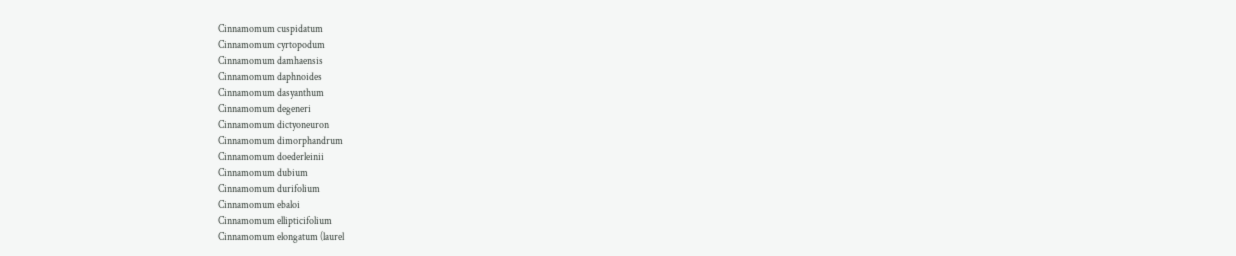Cinnamomum cuspidatum
Cinnamomum cyrtopodum
Cinnamomum damhaensis
Cinnamomum daphnoides
Cinnamomum dasyanthum
Cinnamomum degeneri
Cinnamomum dictyoneuron
Cinnamomum dimorphandrum
Cinnamomum doederleinii
Cinnamomum dubium
Cinnamomum durifolium
Cinnamomum ebaloi
Cinnamomum ellipticifolium
Cinnamomum elongatum (laurel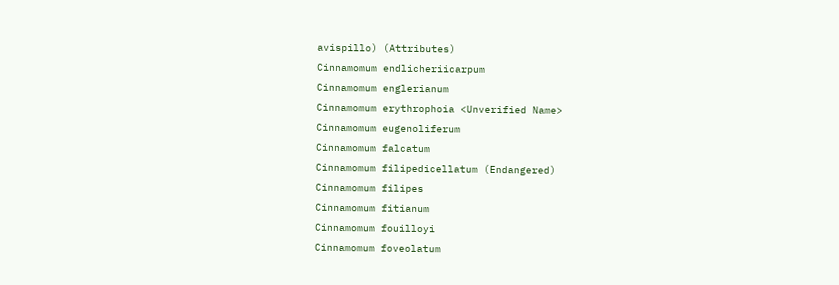avispillo) (Attributes)
Cinnamomum endlicheriicarpum
Cinnamomum englerianum
Cinnamomum erythrophoia <Unverified Name>
Cinnamomum eugenoliferum
Cinnamomum falcatum
Cinnamomum filipedicellatum (Endangered)
Cinnamomum filipes
Cinnamomum fitianum
Cinnamomum fouilloyi
Cinnamomum foveolatum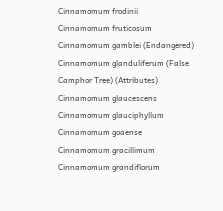Cinnamomum frodinii
Cinnamomum fruticosum
Cinnamomum gamblei (Endangered)
Cinnamomum glanduliferum (False Camphor Tree) (Attributes)
Cinnamomum glaucescens
Cinnamomum glauciphyllum
Cinnamomum goaense
Cinnamomum gracillimum
Cinnamomum grandiflorum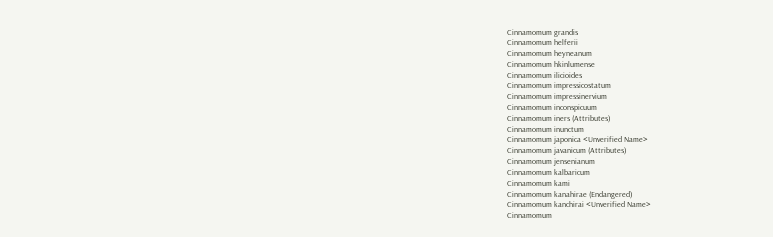Cinnamomum grandis
Cinnamomum helferii
Cinnamomum heyneanum
Cinnamomum hkinlumense
Cinnamomum ilicioides
Cinnamomum impressicostatum
Cinnamomum impressinervium
Cinnamomum inconspicuum
Cinnamomum iners (Attributes)
Cinnamomum inunctum
Cinnamomum japonica <Unverified Name>
Cinnamomum javanicum (Attributes)
Cinnamomum jensenianum
Cinnamomum kalbaricum
Cinnamomum kami
Cinnamomum kanahirae (Endangered)
Cinnamomum kanchirai <Unverified Name>
Cinnamomum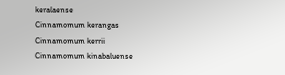keralaense
Cinnamomum kerangas
Cinnamomum kerrii
Cinnamomum kinabaluense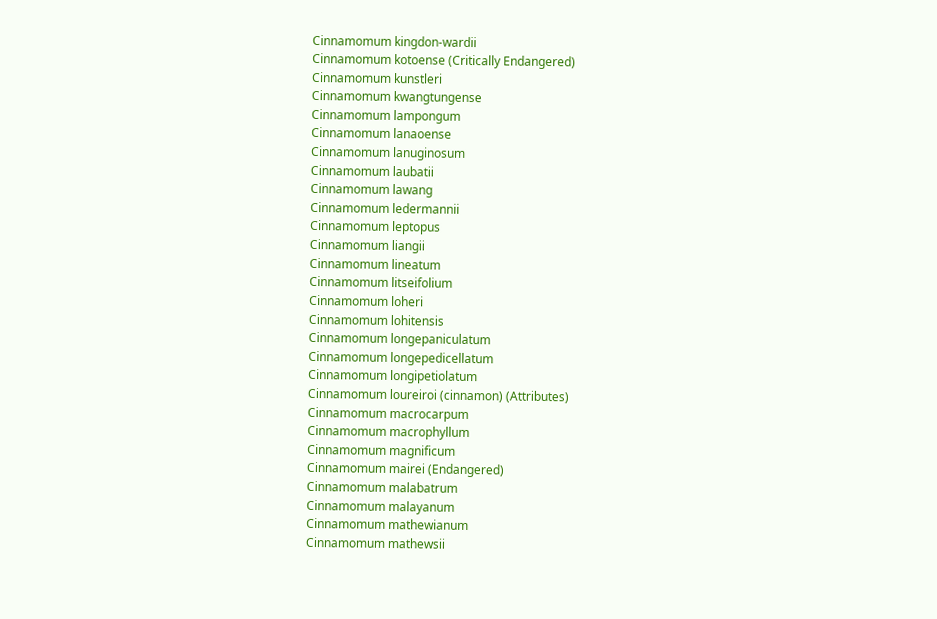Cinnamomum kingdon-wardii
Cinnamomum kotoense (Critically Endangered)
Cinnamomum kunstleri
Cinnamomum kwangtungense
Cinnamomum lampongum
Cinnamomum lanaoense
Cinnamomum lanuginosum
Cinnamomum laubatii
Cinnamomum lawang
Cinnamomum ledermannii
Cinnamomum leptopus
Cinnamomum liangii
Cinnamomum lineatum
Cinnamomum litseifolium
Cinnamomum loheri
Cinnamomum lohitensis
Cinnamomum longepaniculatum
Cinnamomum longepedicellatum
Cinnamomum longipetiolatum
Cinnamomum loureiroi (cinnamon) (Attributes)
Cinnamomum macrocarpum
Cinnamomum macrophyllum
Cinnamomum magnificum
Cinnamomum mairei (Endangered)
Cinnamomum malabatrum
Cinnamomum malayanum
Cinnamomum mathewianum
Cinnamomum mathewsii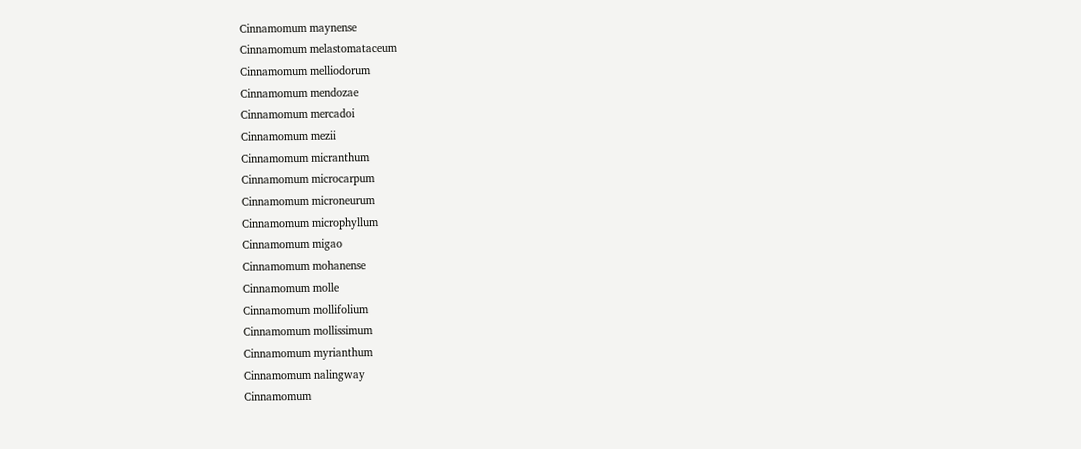Cinnamomum maynense
Cinnamomum melastomataceum
Cinnamomum melliodorum
Cinnamomum mendozae
Cinnamomum mercadoi
Cinnamomum mezii
Cinnamomum micranthum
Cinnamomum microcarpum
Cinnamomum microneurum
Cinnamomum microphyllum
Cinnamomum migao
Cinnamomum mohanense
Cinnamomum molle
Cinnamomum mollifolium
Cinnamomum mollissimum
Cinnamomum myrianthum
Cinnamomum nalingway
Cinnamomum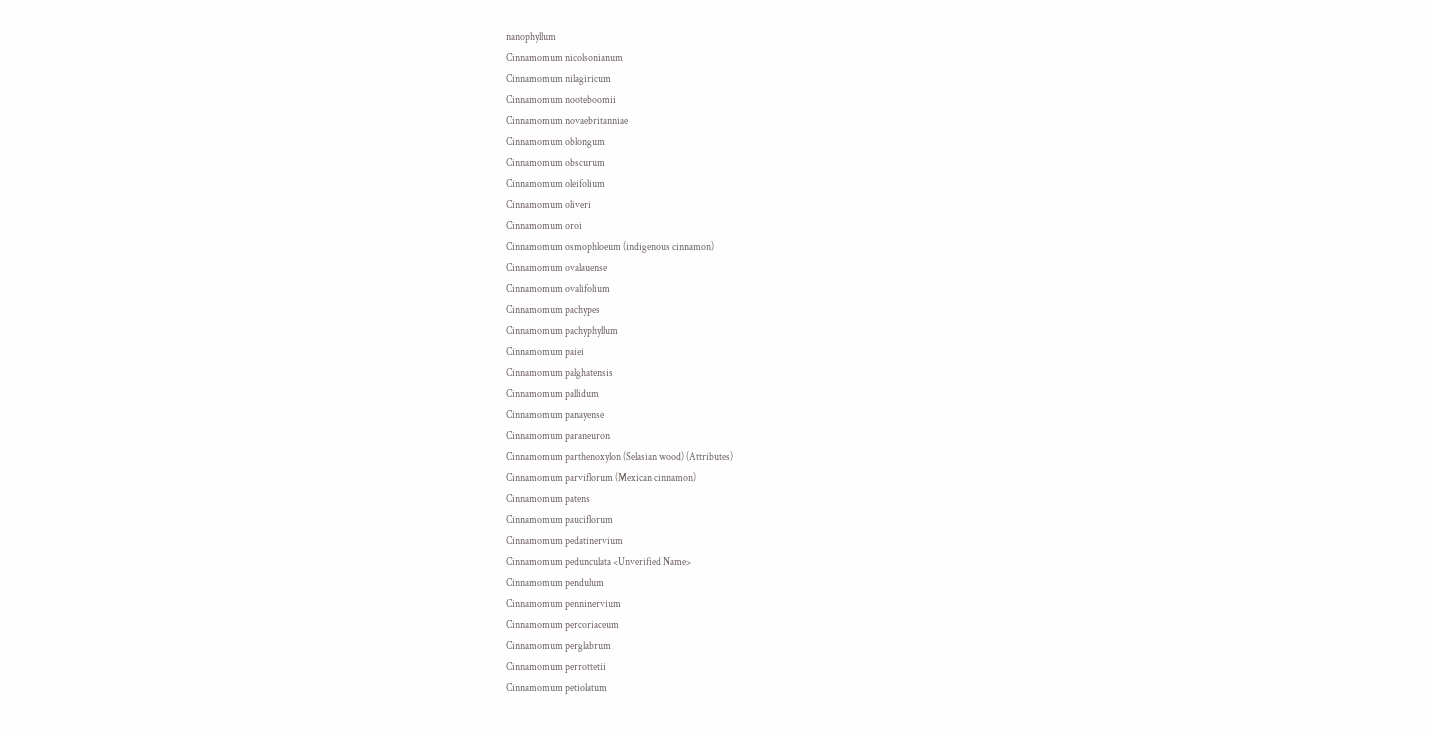nanophyllum
Cinnamomum nicolsonianum
Cinnamomum nilagiricum
Cinnamomum nooteboomii
Cinnamomum novaebritanniae
Cinnamomum oblongum
Cinnamomum obscurum
Cinnamomum oleifolium
Cinnamomum oliveri
Cinnamomum oroi
Cinnamomum osmophloeum (indigenous cinnamon)
Cinnamomum ovalauense
Cinnamomum ovalifolium
Cinnamomum pachypes
Cinnamomum pachyphyllum
Cinnamomum paiei
Cinnamomum palghatensis
Cinnamomum pallidum
Cinnamomum panayense
Cinnamomum paraneuron
Cinnamomum parthenoxylon (Selasian wood) (Attributes)
Cinnamomum parviflorum (Mexican cinnamon)
Cinnamomum patens
Cinnamomum pauciflorum
Cinnamomum pedatinervium
Cinnamomum pedunculata <Unverified Name>
Cinnamomum pendulum
Cinnamomum penninervium
Cinnamomum percoriaceum
Cinnamomum perglabrum
Cinnamomum perrottetii
Cinnamomum petiolatum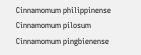Cinnamomum philippinense
Cinnamomum pilosum
Cinnamomum pingbienense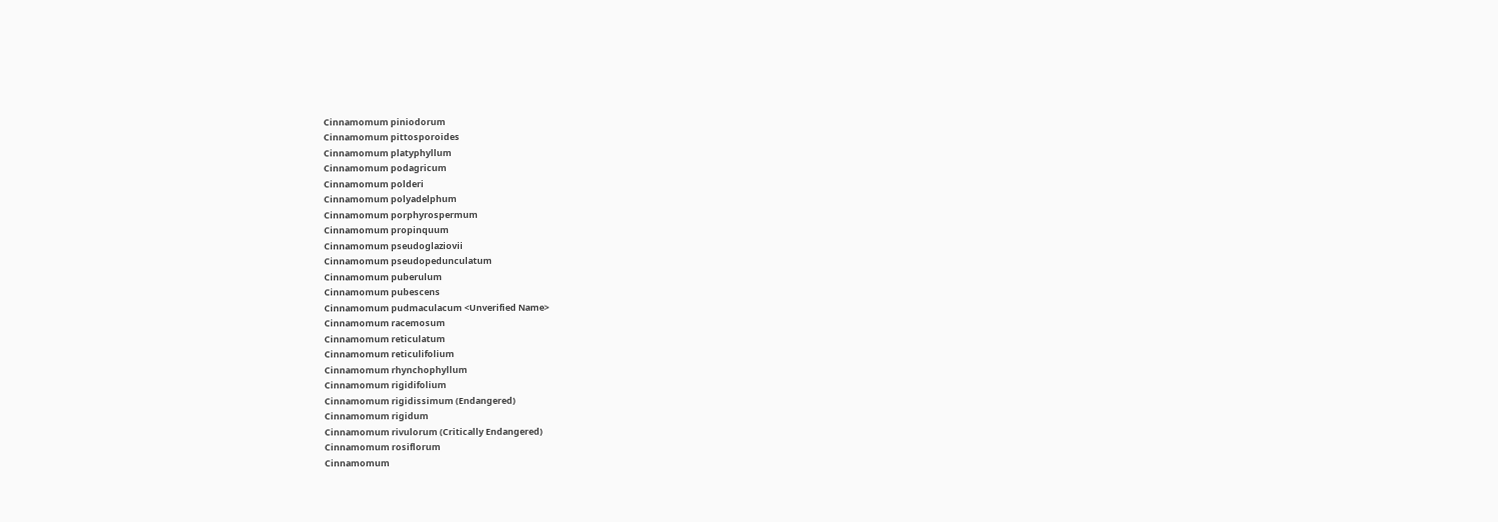Cinnamomum piniodorum
Cinnamomum pittosporoides
Cinnamomum platyphyllum
Cinnamomum podagricum
Cinnamomum polderi
Cinnamomum polyadelphum
Cinnamomum porphyrospermum
Cinnamomum propinquum
Cinnamomum pseudoglaziovii
Cinnamomum pseudopedunculatum
Cinnamomum puberulum
Cinnamomum pubescens
Cinnamomum pudmaculacum <Unverified Name>
Cinnamomum racemosum
Cinnamomum reticulatum
Cinnamomum reticulifolium
Cinnamomum rhynchophyllum
Cinnamomum rigidifolium
Cinnamomum rigidissimum (Endangered)
Cinnamomum rigidum
Cinnamomum rivulorum (Critically Endangered)
Cinnamomum rosiflorum
Cinnamomum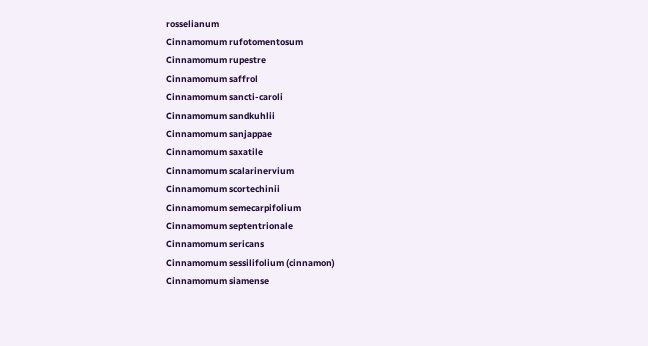rosselianum
Cinnamomum rufotomentosum
Cinnamomum rupestre
Cinnamomum saffrol
Cinnamomum sancti-caroli
Cinnamomum sandkuhlii
Cinnamomum sanjappae
Cinnamomum saxatile
Cinnamomum scalarinervium
Cinnamomum scortechinii
Cinnamomum semecarpifolium
Cinnamomum septentrionale
Cinnamomum sericans
Cinnamomum sessilifolium (cinnamon)
Cinnamomum siamense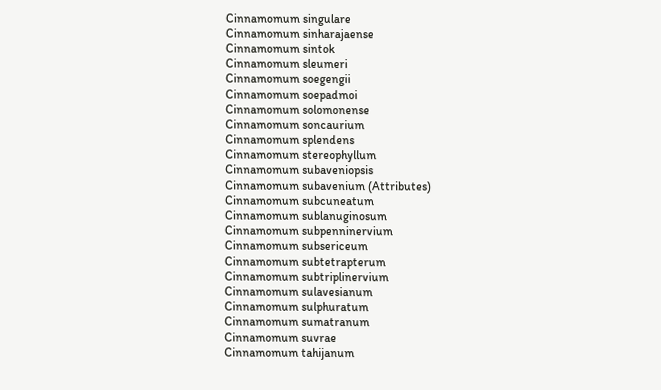Cinnamomum singulare
Cinnamomum sinharajaense
Cinnamomum sintok
Cinnamomum sleumeri
Cinnamomum soegengii
Cinnamomum soepadmoi
Cinnamomum solomonense
Cinnamomum soncaurium
Cinnamomum splendens
Cinnamomum stereophyllum
Cinnamomum subaveniopsis
Cinnamomum subavenium (Attributes)
Cinnamomum subcuneatum
Cinnamomum sublanuginosum
Cinnamomum subpenninervium
Cinnamomum subsericeum
Cinnamomum subtetrapterum
Cinnamomum subtriplinervium
Cinnamomum sulavesianum
Cinnamomum sulphuratum
Cinnamomum sumatranum
Cinnamomum suvrae
Cinnamomum tahijanum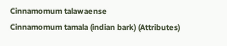Cinnamomum talawaense
Cinnamomum tamala (indian bark) (Attributes)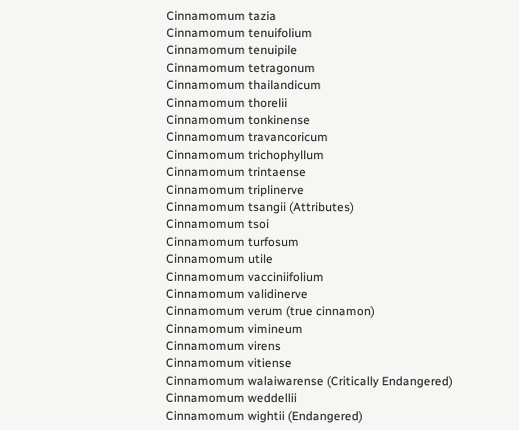Cinnamomum tazia
Cinnamomum tenuifolium
Cinnamomum tenuipile
Cinnamomum tetragonum
Cinnamomum thailandicum
Cinnamomum thorelii
Cinnamomum tonkinense
Cinnamomum travancoricum
Cinnamomum trichophyllum
Cinnamomum trintaense
Cinnamomum triplinerve
Cinnamomum tsangii (Attributes)
Cinnamomum tsoi
Cinnamomum turfosum
Cinnamomum utile
Cinnamomum vacciniifolium
Cinnamomum validinerve
Cinnamomum verum (true cinnamon)
Cinnamomum vimineum
Cinnamomum virens
Cinnamomum vitiense
Cinnamomum walaiwarense (Critically Endangered)
Cinnamomum weddellii
Cinnamomum wightii (Endangered)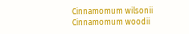Cinnamomum wilsonii
Cinnamomum woodii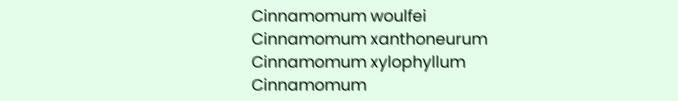Cinnamomum woulfei
Cinnamomum xanthoneurum
Cinnamomum xylophyllum
Cinnamomum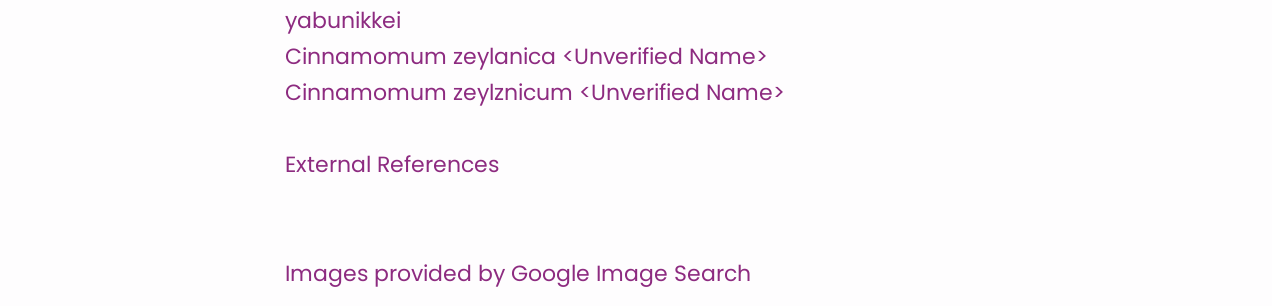yabunikkei
Cinnamomum zeylanica <Unverified Name>
Cinnamomum zeylznicum <Unverified Name>

External References


Images provided by Google Image Search